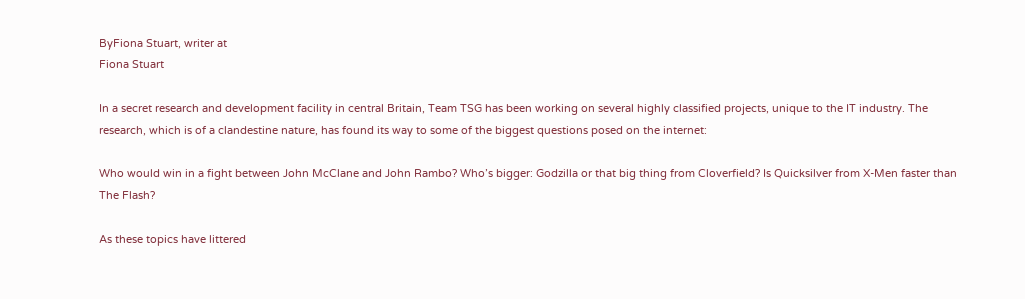ByFiona Stuart, writer at
Fiona Stuart

In a secret research and development facility in central Britain, Team TSG has been working on several highly classified projects, unique to the IT industry. The research, which is of a clandestine nature, has found its way to some of the biggest questions posed on the internet:

Who would win in a fight between John McClane and John Rambo? Who’s bigger: Godzilla or that big thing from Cloverfield? Is Quicksilver from X-Men faster than The Flash?

As these topics have littered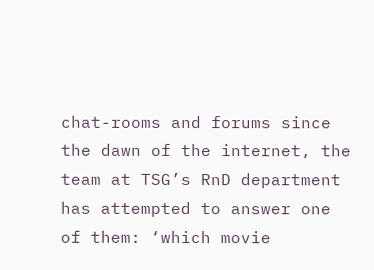chat-rooms and forums since the dawn of the internet, the team at TSG’s RnD department has attempted to answer one of them: ‘which movie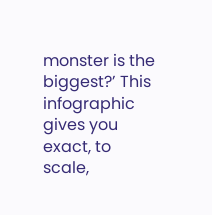monster is the biggest?’ This infographic gives you exact, to scale,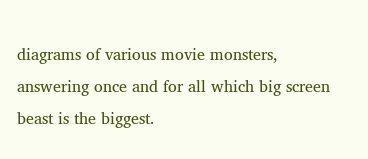diagrams of various movie monsters, answering once and for all which big screen beast is the biggest.